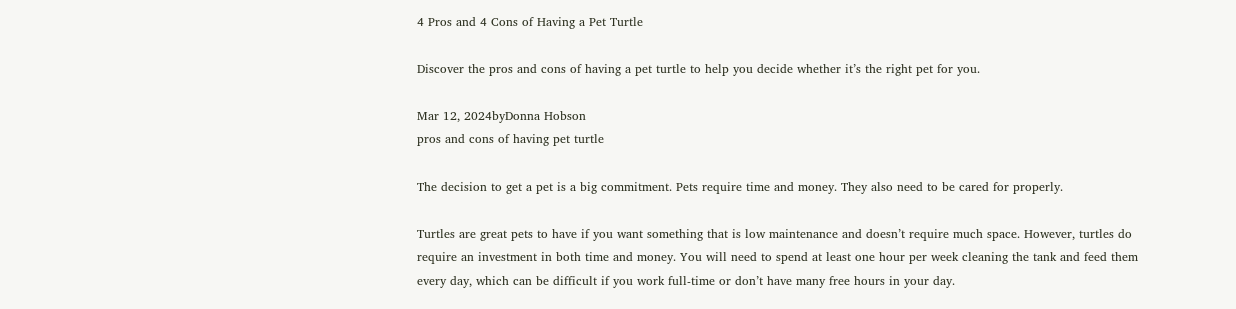4 Pros and 4 Cons of Having a Pet Turtle

Discover the pros and cons of having a pet turtle to help you decide whether it’s the right pet for you.

Mar 12, 2024byDonna Hobson
pros and cons of having pet turtle

The decision to get a pet is a big commitment. Pets require time and money. They also need to be cared for properly.

Turtles are great pets to have if you want something that is low maintenance and doesn’t require much space. However, turtles do require an investment in both time and money. You will need to spend at least one hour per week cleaning the tank and feed them every day, which can be difficult if you work full-time or don’t have many free hours in your day.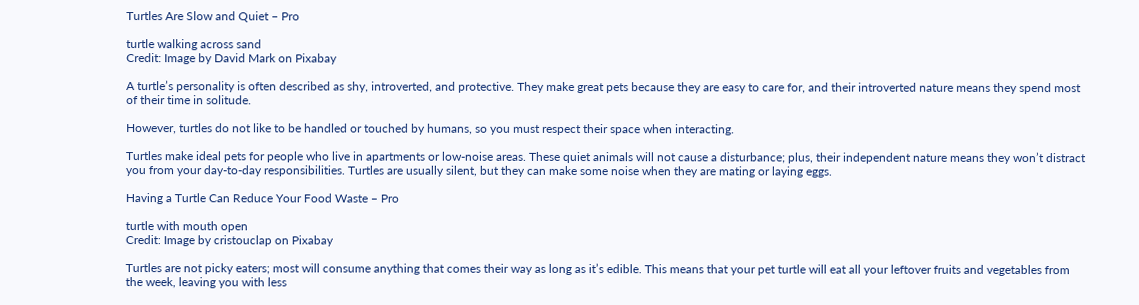Turtles Are Slow and Quiet – Pro

turtle walking across sand
Credit: Image by David Mark on Pixabay

A turtle’s personality is often described as shy, introverted, and protective. They make great pets because they are easy to care for, and their introverted nature means they spend most of their time in solitude.

However, turtles do not like to be handled or touched by humans, so you must respect their space when interacting.

Turtles make ideal pets for people who live in apartments or low-noise areas. These quiet animals will not cause a disturbance; plus, their independent nature means they won’t distract you from your day-to-day responsibilities. Turtles are usually silent, but they can make some noise when they are mating or laying eggs.

Having a Turtle Can Reduce Your Food Waste – Pro

turtle with mouth open
Credit: Image by cristouclap on Pixabay

Turtles are not picky eaters; most will consume anything that comes their way as long as it’s edible. This means that your pet turtle will eat all your leftover fruits and vegetables from the week, leaving you with less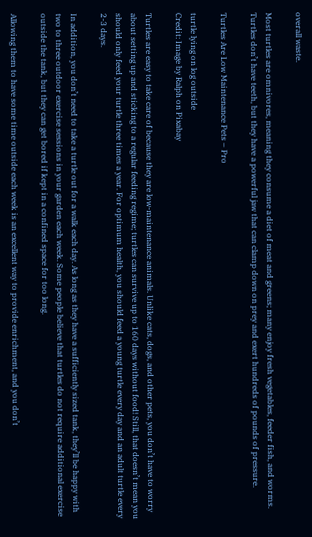overall waste.

Most turtles are omnivores, meaning they consume a diet of meat and greens; many enjoy fresh vegetables, feeder fish, and worms. Turtles don’t have teeth, but they have a powerful jaw that can clamp down on prey and exert hundreds of pounds of pressure.

Turtles Are Low Maintenance Pets – Pro

turtle lying on log outside
Credit: Image by Ralph on Pixabay

Turtles are easy to take care of because they are low-maintenance animals. Unlike cats, dogs, and other pets, you don’t have to worry about setting up and sticking to a regular feeding regime; turtles can survive up to 160 days without food! Still, that doesn’t mean you should only feed your turtle three times a year. For optimum health, you should feed a young turtle every day and an adult turtle every 2-3 days.

In addition, you don’t need to take a turtle out for a walk each day. As long as they have a sufficiently sized tank, they’ll be happy with two to three outdoor exercise sessions in your garden each week. Some people believe that turtles do not require additional exercise outside the tank, but they can get bored if kept in a confined space for too long.

Allowing them to have some time outside each week is an excellent way to provide enrichment, and you don’t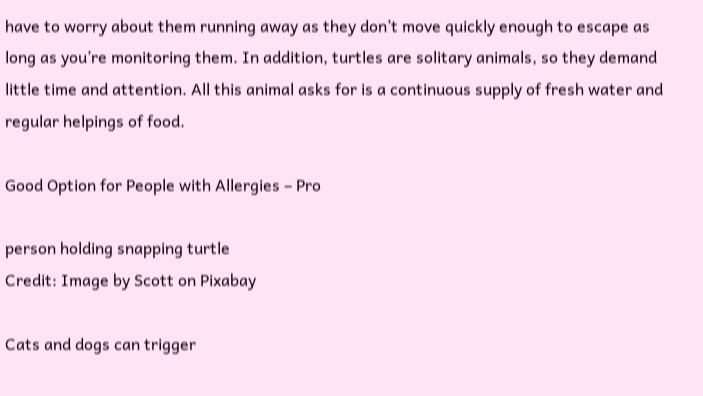have to worry about them running away as they don’t move quickly enough to escape as long as you’re monitoring them. In addition, turtles are solitary animals, so they demand little time and attention. All this animal asks for is a continuous supply of fresh water and regular helpings of food.

Good Option for People with Allergies – Pro

person holding snapping turtle
Credit: Image by Scott on Pixabay

Cats and dogs can trigger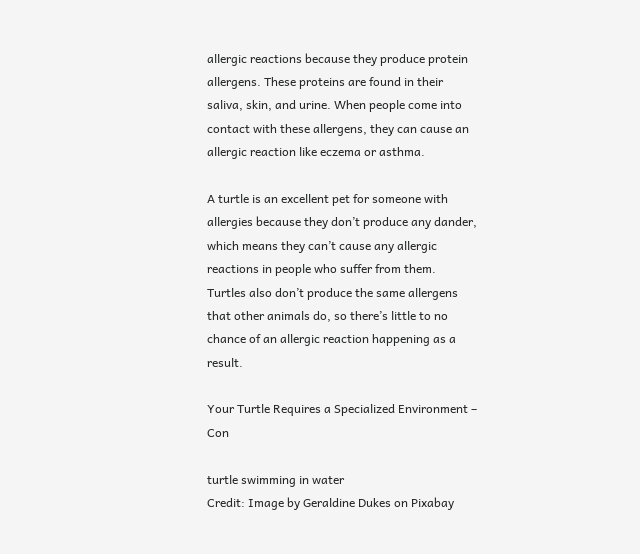allergic reactions because they produce protein allergens. These proteins are found in their saliva, skin, and urine. When people come into contact with these allergens, they can cause an allergic reaction like eczema or asthma.

A turtle is an excellent pet for someone with allergies because they don’t produce any dander, which means they can’t cause any allergic reactions in people who suffer from them. Turtles also don’t produce the same allergens that other animals do, so there’s little to no chance of an allergic reaction happening as a result.

Your Turtle Requires a Specialized Environment – Con

turtle swimming in water
Credit: Image by Geraldine Dukes on Pixabay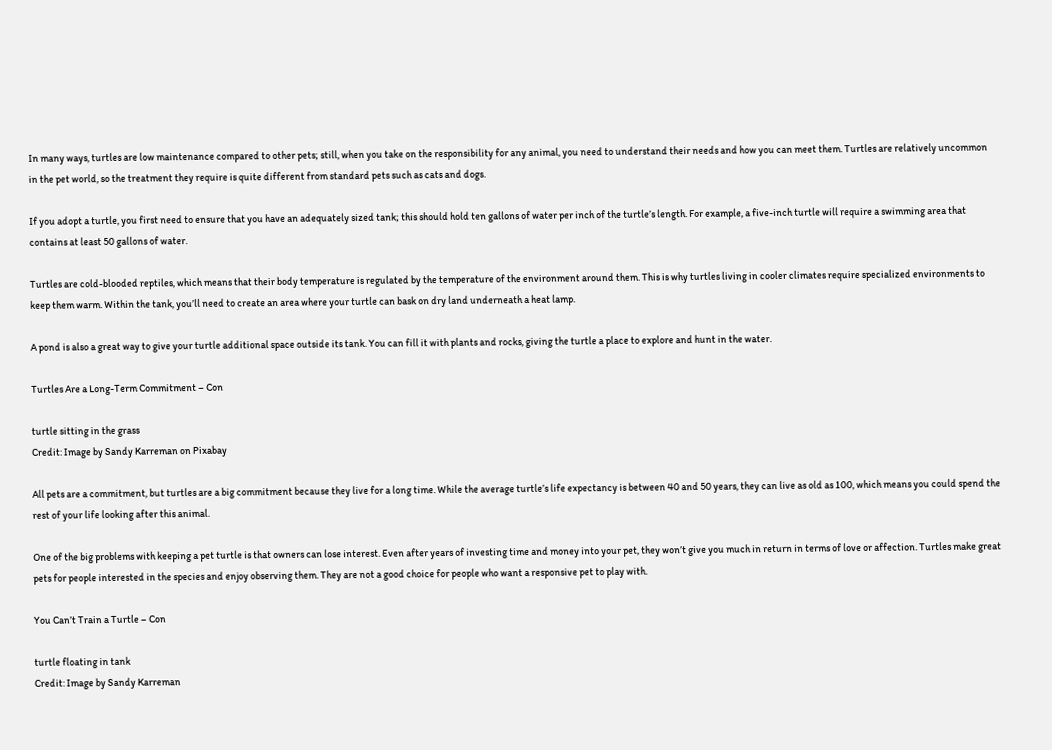In many ways, turtles are low maintenance compared to other pets; still, when you take on the responsibility for any animal, you need to understand their needs and how you can meet them. Turtles are relatively uncommon in the pet world, so the treatment they require is quite different from standard pets such as cats and dogs.

If you adopt a turtle, you first need to ensure that you have an adequately sized tank; this should hold ten gallons of water per inch of the turtle’s length. For example, a five-inch turtle will require a swimming area that contains at least 50 gallons of water.

Turtles are cold-blooded reptiles, which means that their body temperature is regulated by the temperature of the environment around them. This is why turtles living in cooler climates require specialized environments to keep them warm. Within the tank, you’ll need to create an area where your turtle can bask on dry land underneath a heat lamp.

A pond is also a great way to give your turtle additional space outside its tank. You can fill it with plants and rocks, giving the turtle a place to explore and hunt in the water.

Turtles Are a Long-Term Commitment – Con

turtle sitting in the grass
Credit: Image by Sandy Karreman on Pixabay

All pets are a commitment, but turtles are a big commitment because they live for a long time. While the average turtle’s life expectancy is between 40 and 50 years, they can live as old as 100, which means you could spend the rest of your life looking after this animal.

One of the big problems with keeping a pet turtle is that owners can lose interest. Even after years of investing time and money into your pet, they won’t give you much in return in terms of love or affection. Turtles make great pets for people interested in the species and enjoy observing them. They are not a good choice for people who want a responsive pet to play with.

You Can’t Train a Turtle – Con

turtle floating in tank
Credit: Image by Sandy Karreman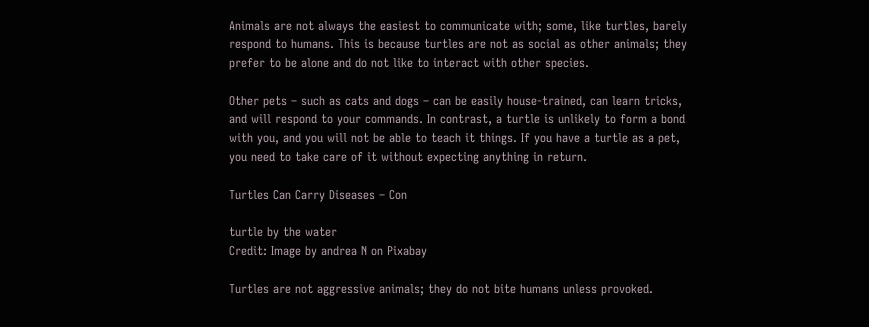Animals are not always the easiest to communicate with; some, like turtles, barely respond to humans. This is because turtles are not as social as other animals; they prefer to be alone and do not like to interact with other species.

Other pets – such as cats and dogs – can be easily house-trained, can learn tricks, and will respond to your commands. In contrast, a turtle is unlikely to form a bond with you, and you will not be able to teach it things. If you have a turtle as a pet, you need to take care of it without expecting anything in return.

Turtles Can Carry Diseases – Con

turtle by the water
Credit: Image by andrea N on Pixabay

Turtles are not aggressive animals; they do not bite humans unless provoked.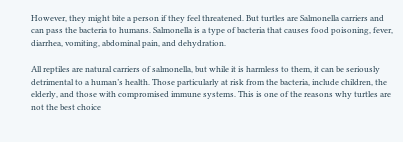However, they might bite a person if they feel threatened. But turtles are Salmonella carriers and can pass the bacteria to humans. Salmonella is a type of bacteria that causes food poisoning, fever, diarrhea, vomiting, abdominal pain, and dehydration.

All reptiles are natural carriers of salmonella, but while it is harmless to them, it can be seriously detrimental to a human’s health. Those particularly at risk from the bacteria, include children, the elderly, and those with compromised immune systems. This is one of the reasons why turtles are not the best choice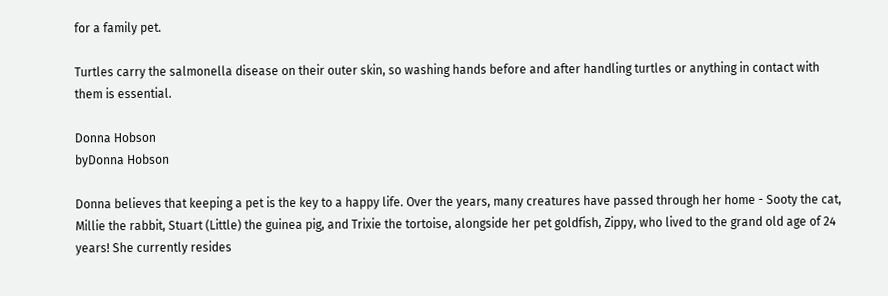for a family pet.

Turtles carry the salmonella disease on their outer skin, so washing hands before and after handling turtles or anything in contact with them is essential.

Donna Hobson
byDonna Hobson

Donna believes that keeping a pet is the key to a happy life. Over the years, many creatures have passed through her home - Sooty the cat, Millie the rabbit, Stuart (Little) the guinea pig, and Trixie the tortoise, alongside her pet goldfish, Zippy, who lived to the grand old age of 24 years! She currently resides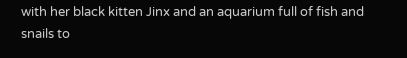with her black kitten Jinx and an aquarium full of fish and snails to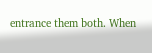entrance them both. When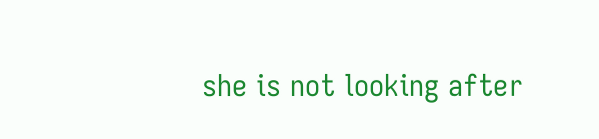she is not looking after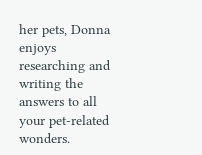her pets, Donna enjoys researching and writing the answers to all your pet-related wonders.